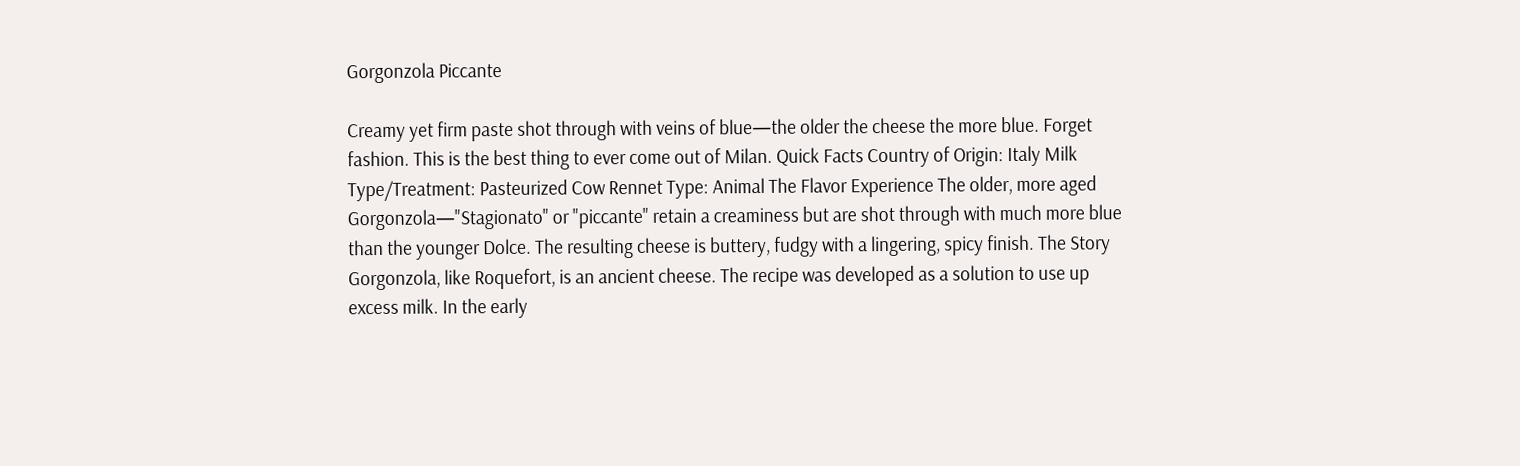Gorgonzola Piccante

Creamy yet firm paste shot through with veins of blue—the older the cheese the more blue. Forget fashion. This is the best thing to ever come out of Milan. Quick Facts Country of Origin: Italy Milk Type/Treatment: Pasteurized Cow Rennet Type: Animal The Flavor Experience The older, more aged Gorgonzola—"Stagionato" or "piccante" retain a creaminess but are shot through with much more blue than the younger Dolce. The resulting cheese is buttery, fudgy with a lingering, spicy finish. The Story Gorgonzola, like Roquefort, is an ancient cheese. The recipe was developed as a solution to use up excess milk. In the early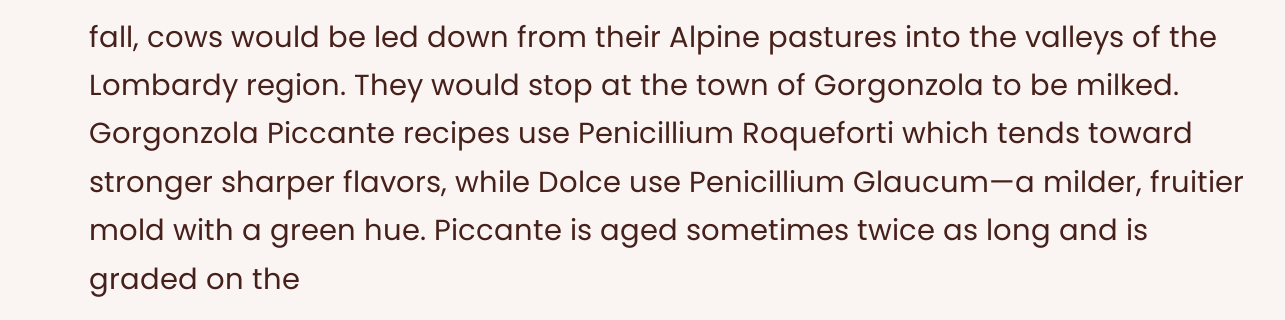fall, cows would be led down from their Alpine pastures into the valleys of the Lombardy region. They would stop at the town of Gorgonzola to be milked. Gorgonzola Piccante recipes use Penicillium Roqueforti which tends toward stronger sharper flavors, while Dolce use Penicillium Glaucum—a milder, fruitier mold with a green hue. Piccante is aged sometimes twice as long and is graded on the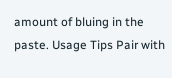amount of bluing in the paste. Usage Tips Pair with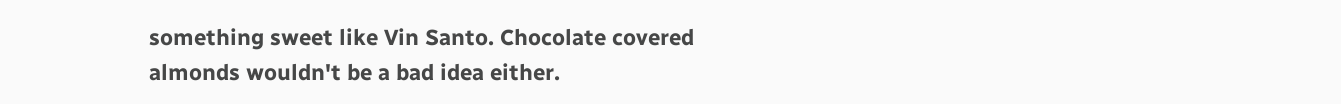something sweet like Vin Santo. Chocolate covered almonds wouldn't be a bad idea either.